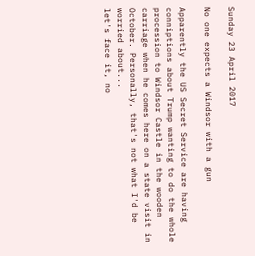Sunday 23 April 2017

No one expects a Windsor with a gun

Apparently the US Secret Service are having conniptions about Trump wanting to do the whole procession to Windsor Castle in the wooden carriage when he comes here on a state visit in October. Personally, that's not what I'd be worried about...
let's face it, no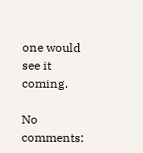one would see it coming.

No comments: